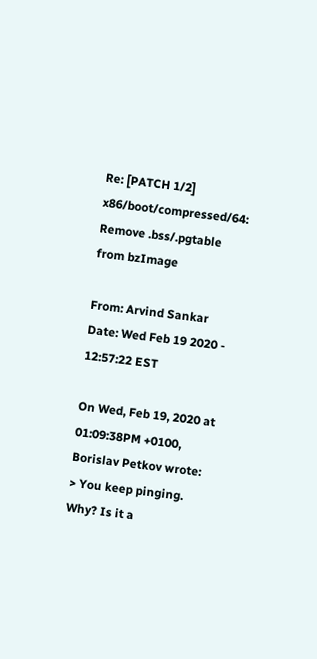Re: [PATCH 1/2] x86/boot/compressed/64: Remove .bss/.pgtable from bzImage

From: Arvind Sankar
Date: Wed Feb 19 2020 - 12:57:22 EST

On Wed, Feb 19, 2020 at 01:09:38PM +0100, Borislav Petkov wrote:
> You keep pinging. Why? Is it a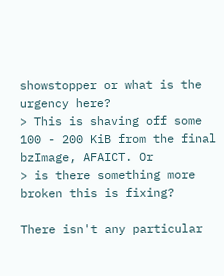showstopper or what is the urgency here?
> This is shaving off some 100 - 200 KiB from the final bzImage, AFAICT. Or
> is there something more broken this is fixing?

There isn't any particular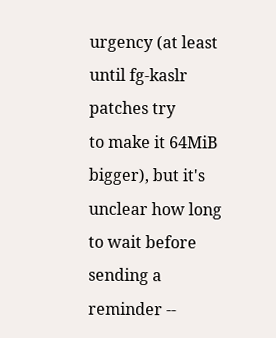urgency (at least until fg-kaslr patches try
to make it 64MiB bigger), but it's unclear how long to wait before
sending a reminder --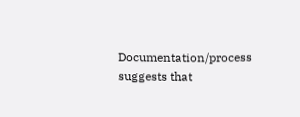Documentation/process suggests that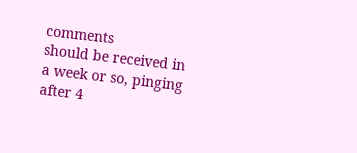comments
should be received in a week or so, pinging after 4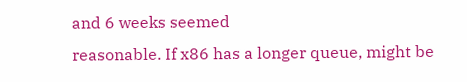and 6 weeks seemed
reasonable. If x86 has a longer queue, might be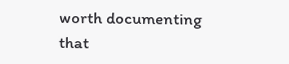worth documenting that